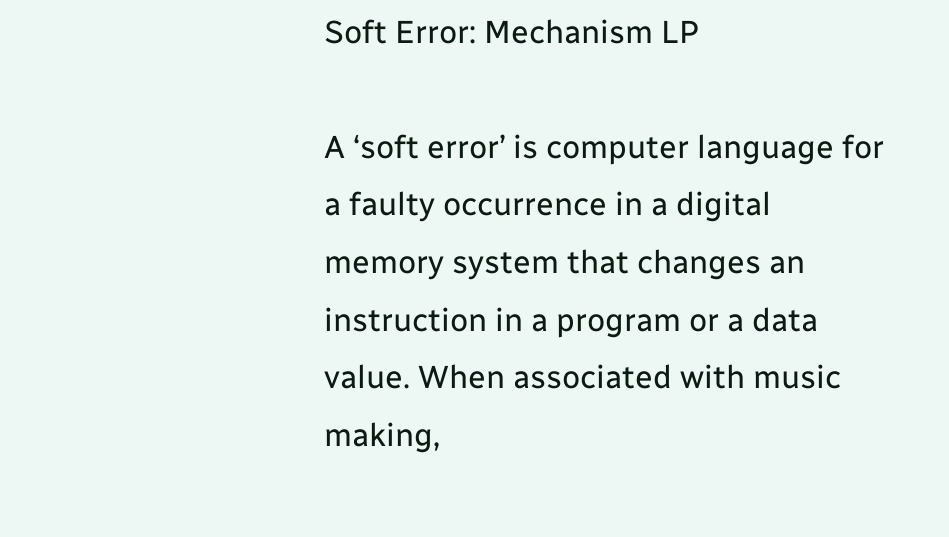Soft Error: Mechanism LP

A ‘soft error’ is computer language for a faulty occurrence in a digital memory system that changes an instruction in a program or a data value. When associated with music making,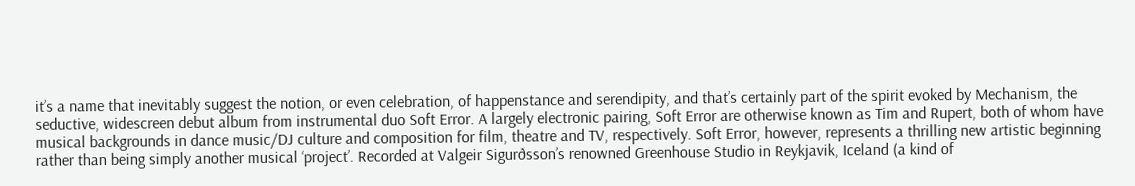it’s a name that inevitably suggest the notion, or even celebration, of happenstance and serendipity, and that’s certainly part of the spirit evoked by Mechanism, the seductive, widescreen debut album from instrumental duo Soft Error. A largely electronic pairing, Soft Error are otherwise known as Tim and Rupert, both of whom have musical backgrounds in dance music/DJ culture and composition for film, theatre and TV, respectively. Soft Error, however, represents a thrilling new artistic beginning rather than being simply another musical ‘project’. Recorded at Valgeir Sigurðsson’s renowned Greenhouse Studio in Reykjavik, Iceland (a kind of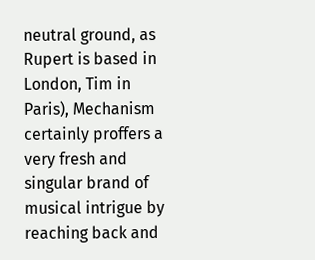neutral ground, as Rupert is based in London, Tim in Paris), Mechanism certainly proffers a very fresh and singular brand of musical intrigue by reaching back and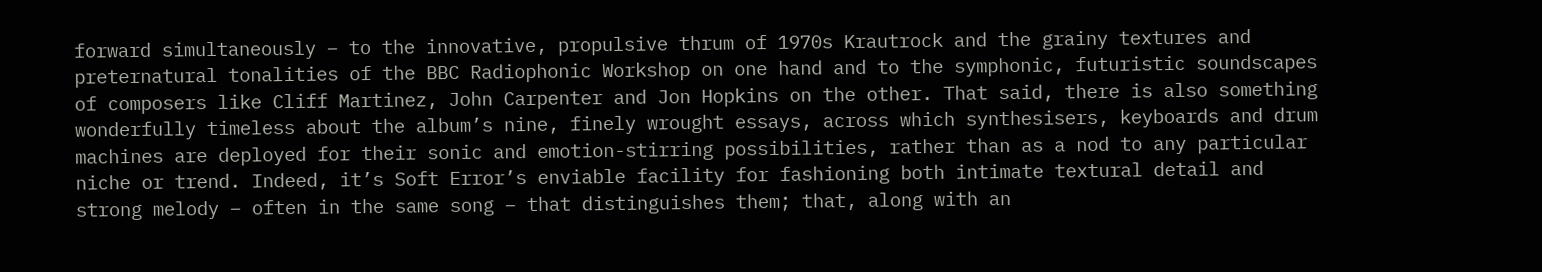forward simultaneously – to the innovative, propulsive thrum of 1970s Krautrock and the grainy textures and preternatural tonalities of the BBC Radiophonic Workshop on one hand and to the symphonic, futuristic soundscapes of composers like Cliff Martinez, John Carpenter and Jon Hopkins on the other. That said, there is also something wonderfully timeless about the album’s nine, finely wrought essays, across which synthesisers, keyboards and drum machines are deployed for their sonic and emotion-stirring possibilities, rather than as a nod to any particular niche or trend. Indeed, it’s Soft Error’s enviable facility for fashioning both intimate textural detail and strong melody – often in the same song – that distinguishes them; that, along with an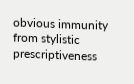obvious immunity from stylistic prescriptiveness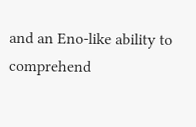and an Eno-like ability to comprehend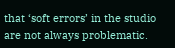that ‘soft errors’ in the studio are not always problematic.